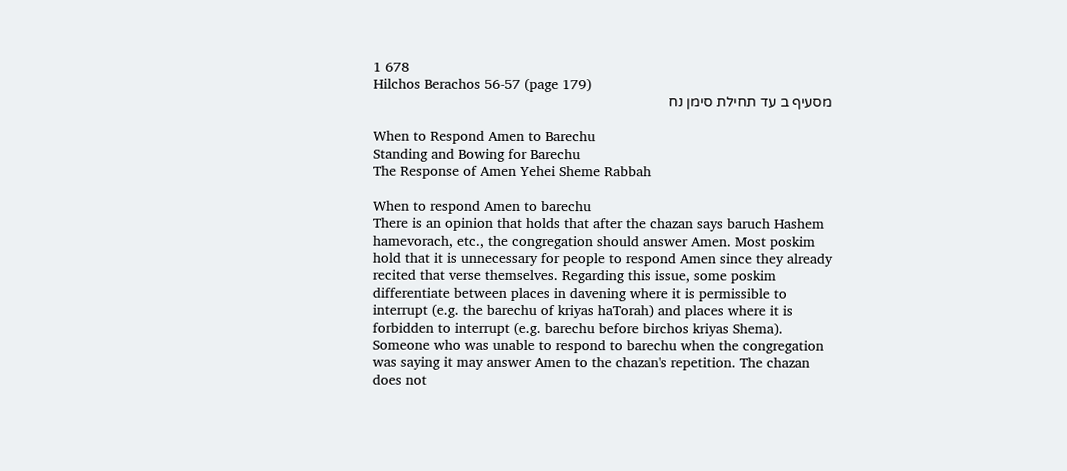1 678
Hilchos Berachos 56-57 (page 179)
מסעיף ב עד תחילת סימן נח

When to Respond Amen to Barechu
Standing and Bowing for Barechu
The Response of Amen Yehei Sheme Rabbah

When to respond Amen to barechu
There is an opinion that holds that after the chazan says baruch Hashem hamevorach, etc., the congregation should answer Amen. Most poskim hold that it is unnecessary for people to respond Amen since they already recited that verse themselves. Regarding this issue, some poskim differentiate between places in davening where it is permissible to interrupt (e.g. the barechu of kriyas haTorah) and places where it is forbidden to interrupt (e.g. barechu before birchos kriyas Shema). Someone who was unable to respond to barechu when the congregation was saying it may answer Amen to the chazan's repetition. The chazan does not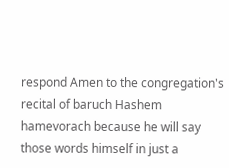respond Amen to the congregation's recital of baruch Hashem hamevorach because he will say those words himself in just a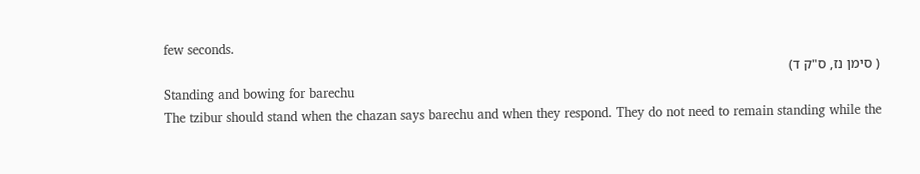few seconds.
( סימן נז, ס"ק ד)
Standing and bowing for barechu
The tzibur should stand when the chazan says barechu and when they respond. They do not need to remain standing while the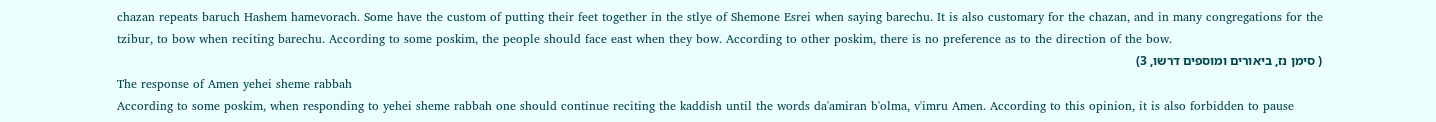chazan repeats baruch Hashem hamevorach. Some have the custom of putting their feet together in the stlye of Shemone Esrei when saying barechu. It is also customary for the chazan, and in many congregations for the tzibur, to bow when reciting barechu. According to some poskim, the people should face east when they bow. According to other poskim, there is no preference as to the direction of the bow.
( סימן נז, ביאורים ומוספים דרשו, 3)
The response of Amen yehei sheme rabbah
According to some poskim, when responding to yehei sheme rabbah one should continue reciting the kaddish until the words da'amiran b'olma, v'imru Amen. According to this opinion, it is also forbidden to pause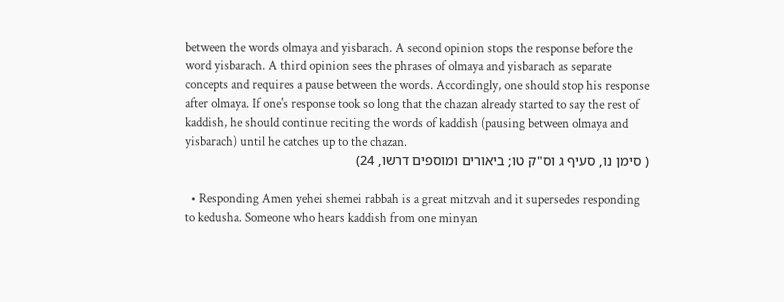between the words olmaya and yisbarach. A second opinion stops the response before the word yisbarach. A third opinion sees the phrases of olmaya and yisbarach as separate concepts and requires a pause between the words. Accordingly, one should stop his response after olmaya. If one's response took so long that the chazan already started to say the rest of kaddish, he should continue reciting the words of kaddish (pausing between olmaya and yisbarach) until he catches up to the chazan.
( סימן נו, סעיף ג וס"ק טו; ביאורים ומוספים דרשו, 24)

  • Responding Amen yehei shemei rabbah is a great mitzvah and it supersedes responding to kedusha. Someone who hears kaddish from one minyan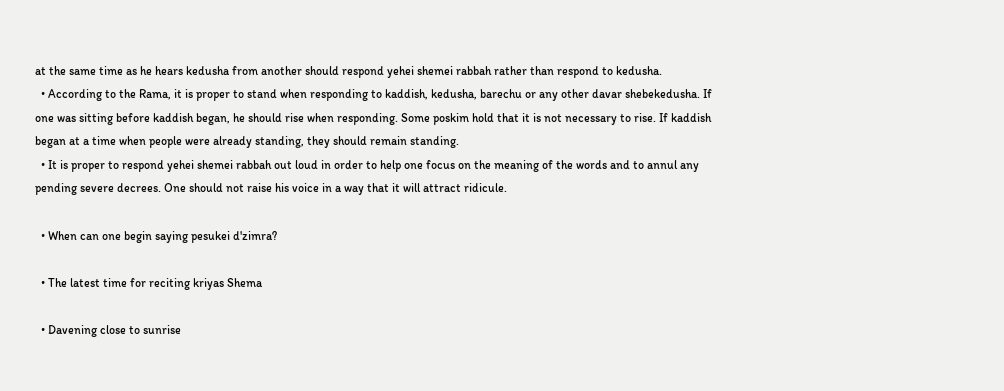at the same time as he hears kedusha from another should respond yehei shemei rabbah rather than respond to kedusha.
  • According to the Rama, it is proper to stand when responding to kaddish, kedusha, barechu or any other davar shebekedusha. If one was sitting before kaddish began, he should rise when responding. Some poskim hold that it is not necessary to rise. If kaddish began at a time when people were already standing, they should remain standing.
  • It is proper to respond yehei shemei rabbah out loud in order to help one focus on the meaning of the words and to annul any pending severe decrees. One should not raise his voice in a way that it will attract ridicule.

  • When can one begin saying pesukei d'zimra?

  • The latest time for reciting kriyas Shema

  • Davening close to sunrise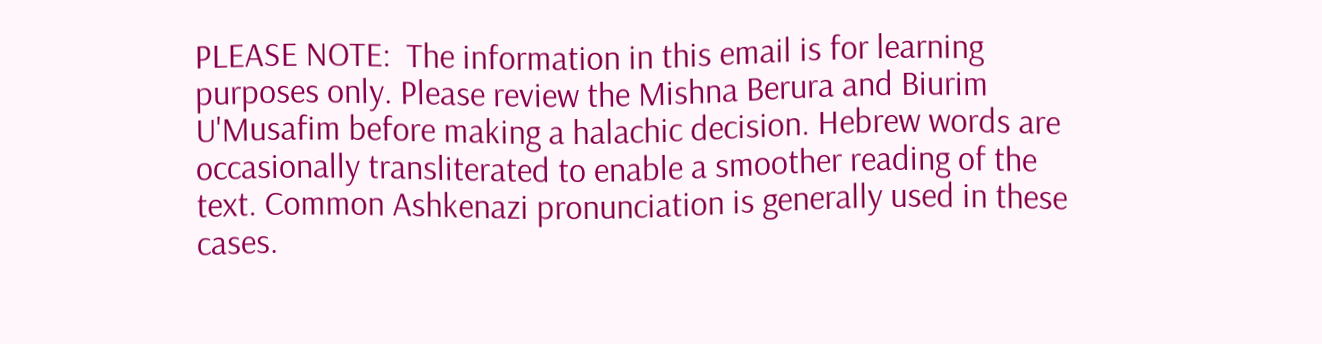PLEASE NOTE:  The information in this email is for learning purposes only. Please review the Mishna Berura and Biurim U'Musafim before making a halachic decision. Hebrew words are occasionally transliterated to enable a smoother reading of the text. Common Ashkenazi pronunciation is generally used in these cases.